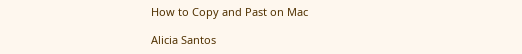How to Copy and Past on Mac

Alicia Santos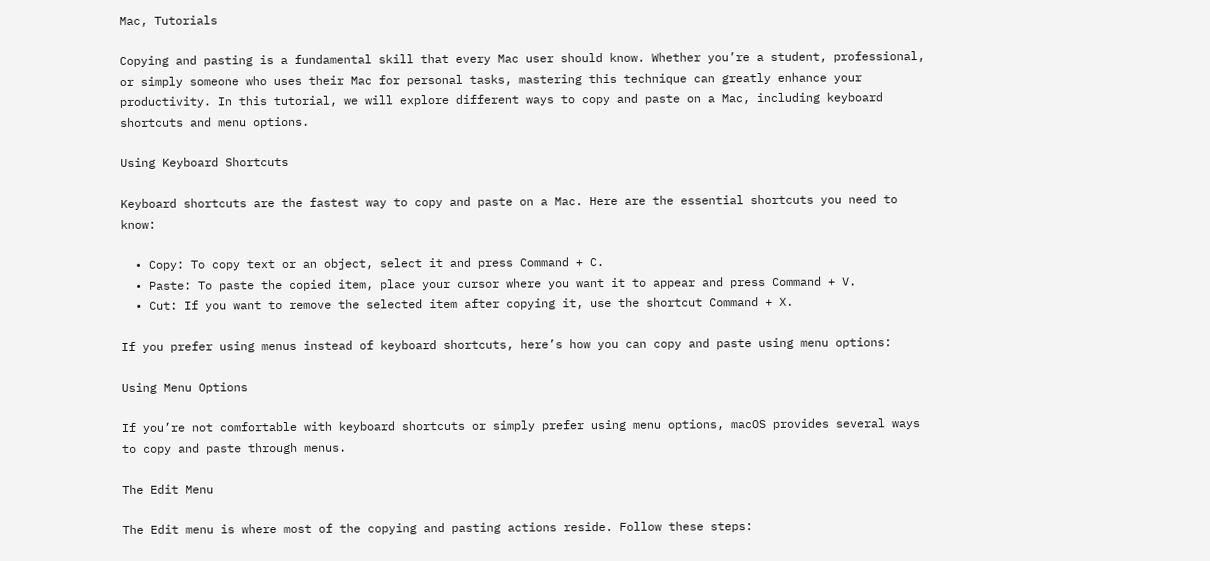Mac, Tutorials

Copying and pasting is a fundamental skill that every Mac user should know. Whether you’re a student, professional, or simply someone who uses their Mac for personal tasks, mastering this technique can greatly enhance your productivity. In this tutorial, we will explore different ways to copy and paste on a Mac, including keyboard shortcuts and menu options.

Using Keyboard Shortcuts

Keyboard shortcuts are the fastest way to copy and paste on a Mac. Here are the essential shortcuts you need to know:

  • Copy: To copy text or an object, select it and press Command + C.
  • Paste: To paste the copied item, place your cursor where you want it to appear and press Command + V.
  • Cut: If you want to remove the selected item after copying it, use the shortcut Command + X.

If you prefer using menus instead of keyboard shortcuts, here’s how you can copy and paste using menu options:

Using Menu Options

If you’re not comfortable with keyboard shortcuts or simply prefer using menu options, macOS provides several ways to copy and paste through menus.

The Edit Menu

The Edit menu is where most of the copying and pasting actions reside. Follow these steps: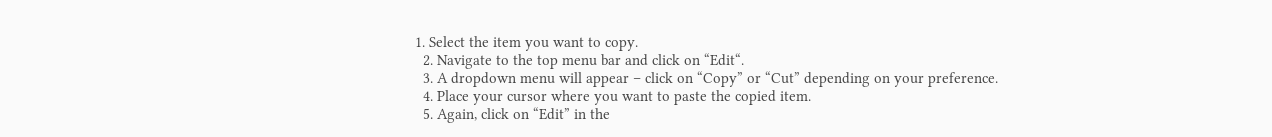1. Select the item you want to copy.
  2. Navigate to the top menu bar and click on “Edit“.
  3. A dropdown menu will appear – click on “Copy” or “Cut” depending on your preference.
  4. Place your cursor where you want to paste the copied item.
  5. Again, click on “Edit” in the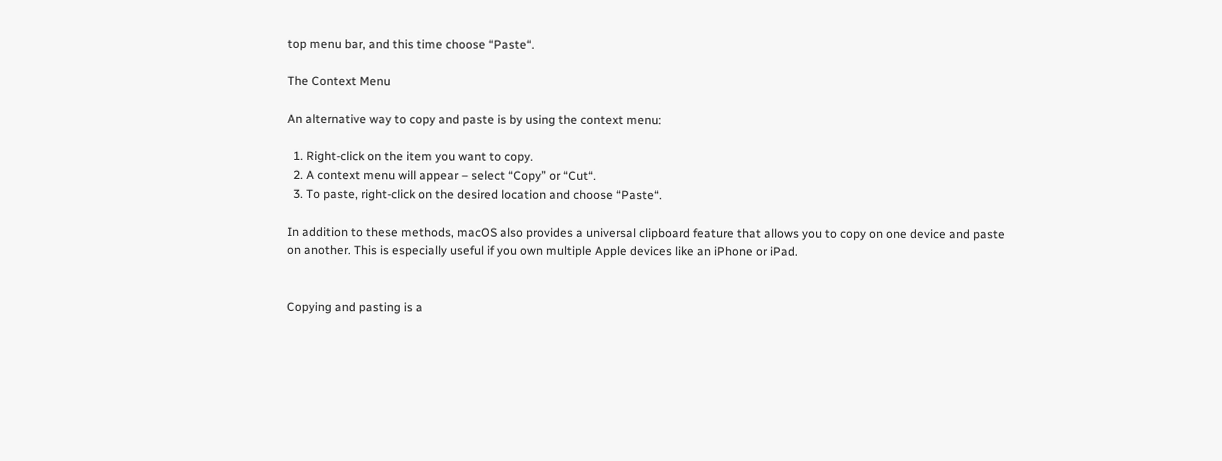top menu bar, and this time choose “Paste“.

The Context Menu

An alternative way to copy and paste is by using the context menu:

  1. Right-click on the item you want to copy.
  2. A context menu will appear – select “Copy” or “Cut“.
  3. To paste, right-click on the desired location and choose “Paste“.

In addition to these methods, macOS also provides a universal clipboard feature that allows you to copy on one device and paste on another. This is especially useful if you own multiple Apple devices like an iPhone or iPad.


Copying and pasting is a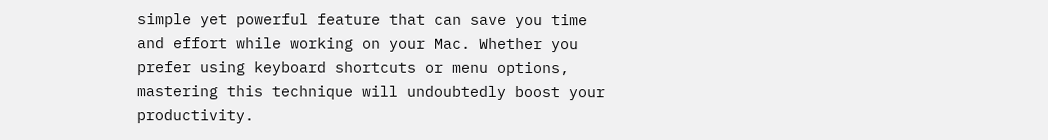simple yet powerful feature that can save you time and effort while working on your Mac. Whether you prefer using keyboard shortcuts or menu options, mastering this technique will undoubtedly boost your productivity.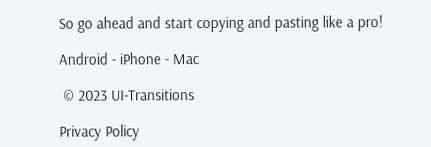So go ahead and start copying and pasting like a pro!

Android - iPhone - Mac

 © 2023 UI-Transitions

Privacy Policy